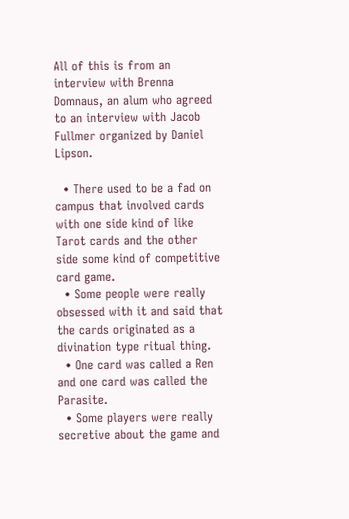All of this is from an interview with Brenna Domnaus, an alum who agreed to an interview with Jacob Fullmer organized by Daniel Lipson.

  • There used to be a fad on campus that involved cards with one side kind of like Tarot cards and the other side some kind of competitive card game.
  • Some people were really obsessed with it and said that the cards originated as a divination type ritual thing.
  • One card was called a Ren and one card was called the Parasite.
  • Some players were really secretive about the game and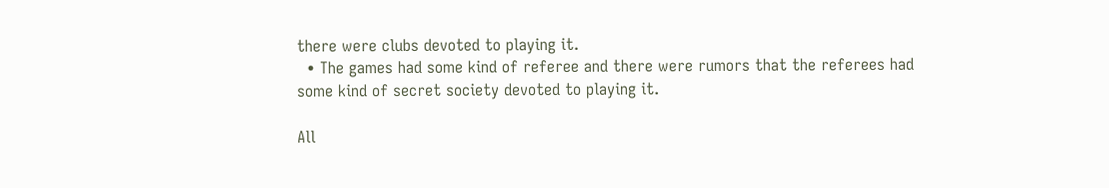there were clubs devoted to playing it.
  • The games had some kind of referee and there were rumors that the referees had some kind of secret society devoted to playing it.

All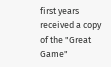first years received a copy of the "Great Game"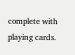complete with playing cards.